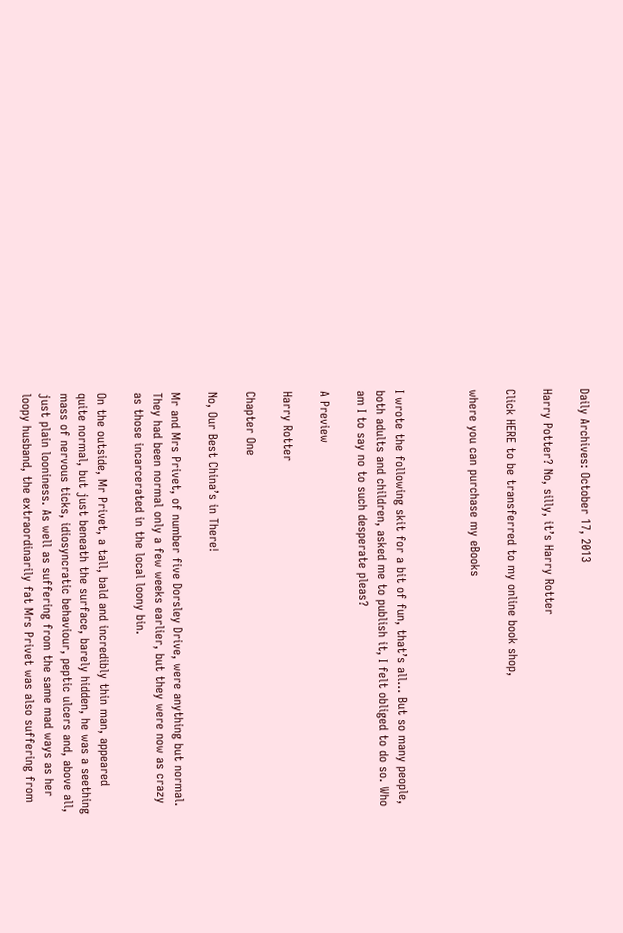Daily Archives: October 17, 2013

Harry Potter? No, silly, it’s Harry Rotter

Click HERE to be transferred to my online book shop,

where you can purchase my eBooks



I wrote the following skit for a bit of fun, that’s all… But so many people, both adults and children, asked me to publish it, I felt obliged to do so. Who am I to say no to such desperate pleas?

A Preview

Harry Rotter

Chapter One

No, Our Best China’s in There!

Mr and Mrs Privet, of number five Dorsley Drive, were anything but normal. They had been normal only a few weeks earlier, but they were now as crazy as those incarcerated in the local loony bin.

On the outside, Mr Privet, a tall, bald and incredibly thin man, appeared quite normal, but just beneath the surface, barely hidden, he was a seething mass of nervous ticks, idiosyncratic behaviour, peptic ulcers and, above all, just plain looniness. As well as suffering from the same mad ways as her loopy husband, the extraordinarily fat Mrs Privet was also suffering from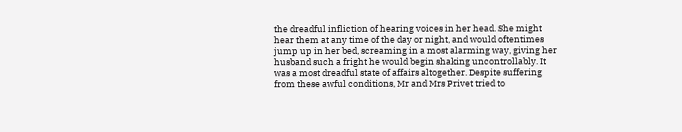the dreadful infliction of hearing voices in her head. She might hear them at any time of the day or night, and would oftentimes jump up in her bed, screaming in a most alarming way, giving her husband such a fright he would begin shaking uncontrollably. It was a most dreadful state of affairs altogether. Despite suffering from these awful conditions, Mr and Mrs Privet tried to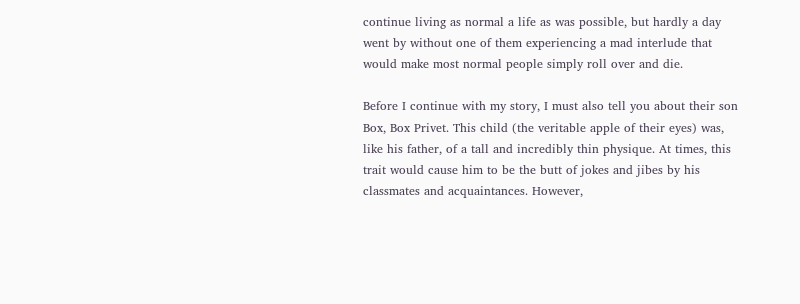continue living as normal a life as was possible, but hardly a day went by without one of them experiencing a mad interlude that would make most normal people simply roll over and die.

Before I continue with my story, I must also tell you about their son Box, Box Privet. This child (the veritable apple of their eyes) was, like his father, of a tall and incredibly thin physique. At times, this trait would cause him to be the butt of jokes and jibes by his classmates and acquaintances. However,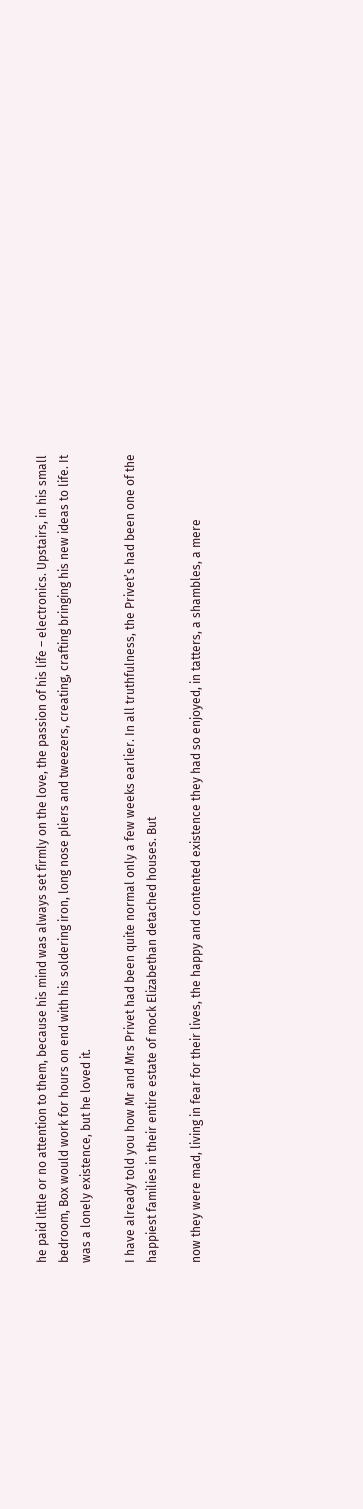he paid little or no attention to them, because his mind was always set firmly on the love, the passion of his life – electronics. Upstairs, in his small bedroom, Box would work for hours on end with his soldering iron, long nose pliers and tweezers, creating, crafting bringing his new ideas to life. It was a lonely existence, but he loved it.

I have already told you how Mr and Mrs Privet had been quite normal only a few weeks earlier. In all truthfulness, the Privet’s had been one of the happiest families in their entire estate of mock Elizabethan detached houses. But

now they were mad, living in fear for their lives, the happy and contented existence they had so enjoyed, in tatters, a shambles, a mere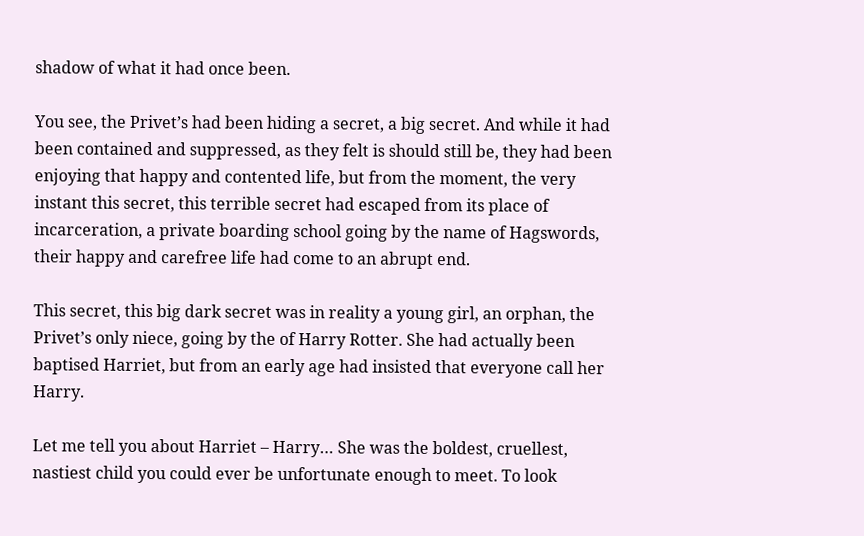shadow of what it had once been.

You see, the Privet’s had been hiding a secret, a big secret. And while it had been contained and suppressed, as they felt is should still be, they had been enjoying that happy and contented life, but from the moment, the very instant this secret, this terrible secret had escaped from its place of incarceration, a private boarding school going by the name of Hagswords, their happy and carefree life had come to an abrupt end.

This secret, this big dark secret was in reality a young girl, an orphan, the Privet’s only niece, going by the of Harry Rotter. She had actually been baptised Harriet, but from an early age had insisted that everyone call her Harry.

Let me tell you about Harriet – Harry… She was the boldest, cruellest, nastiest child you could ever be unfortunate enough to meet. To look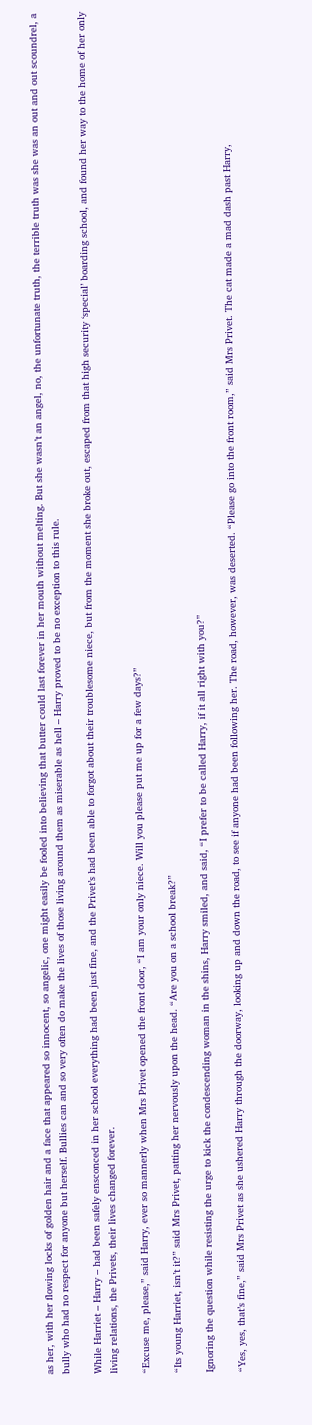as her, with her flowing locks of golden hair and a face that appeared so innocent, so angelic, one might easily be fooled into believing that butter could last forever in her mouth without melting. But she wasn’t an angel, no, the unfortunate truth, the terrible truth was she was an out and out scoundrel, a bully who had no respect for anyone but herself. Bullies can and so very often do make the lives of those living around them as miserable as hell – Harry proved to be no exception to this rule.

While Harriet – Harry – had been safely ensconced in her school everything had been just fine, and the Privet’s had been able to forgot about their troublesome niece, but from the moment she broke out, escaped from that high security ‘special’ boarding school, and found her way to the home of her only living relations, the Privets, their lives changed forever.

“Excuse me, please,” said Harry, ever so mannerly when Mrs Privet opened the front door, “I am your only niece. Will you please put me up for a few days?”

“Its young Harriet, isn’t it?” said Mrs Privet, patting her nervously upon the head. “Are you on a school break?”

Ignoring the question while resisting the urge to kick the condescending woman in the shins, Harry smiled, and said, “I prefer to be called Harry, if it all right with you?”

“Yes, yes, that’s fine,” said Mrs Privet as she ushered Harry through the doorway, looking up and down the road, to see if anyone had been following her. The road, however, was deserted. “Please go into the front room,” said Mrs Privet. The cat made a mad dash past Harry,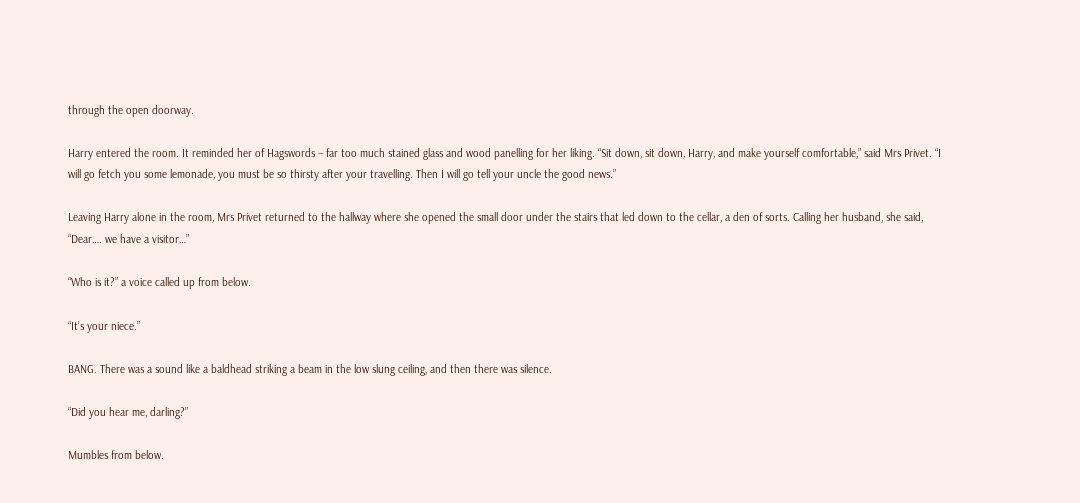through the open doorway.

Harry entered the room. It reminded her of Hagswords – far too much stained glass and wood panelling for her liking. “Sit down, sit down, Harry, and make yourself comfortable,” said Mrs Privet. “I will go fetch you some lemonade, you must be so thirsty after your travelling. Then I will go tell your uncle the good news.”

Leaving Harry alone in the room, Mrs Privet returned to the hallway where she opened the small door under the stairs that led down to the cellar, a den of sorts. Calling her husband, she said, “Dear…. we have a visitor…”

“Who is it?” a voice called up from below.

“It’s your niece.”

BANG. There was a sound like a baldhead striking a beam in the low slung ceiling, and then there was silence.

“Did you hear me, darling?”

Mumbles from below.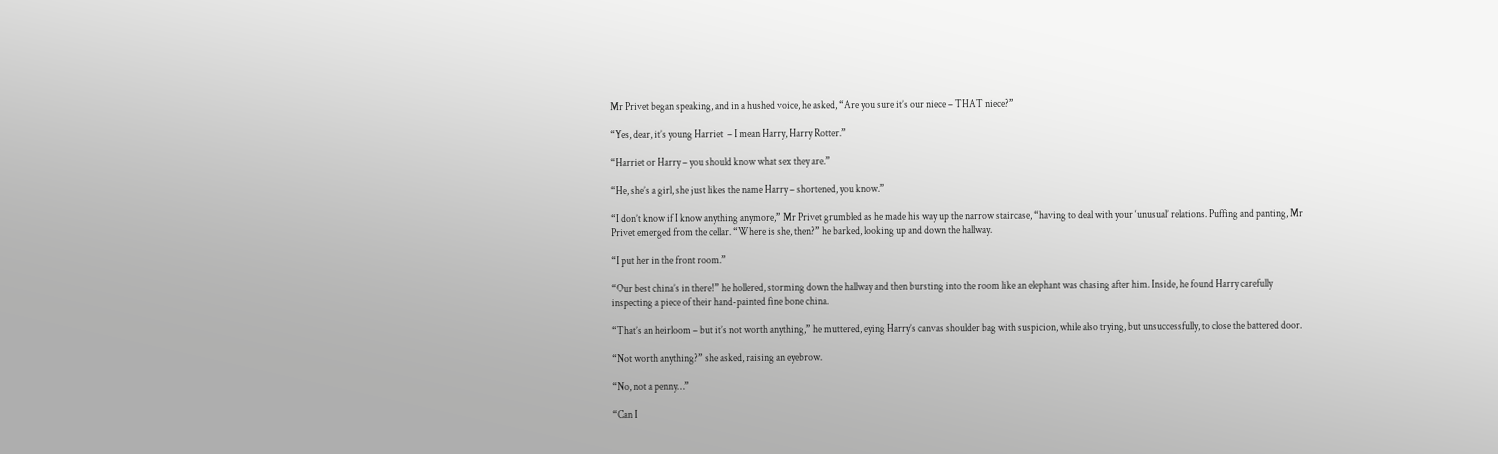Mr Privet began speaking, and in a hushed voice, he asked, “Are you sure it’s our niece – THAT niece?”

“Yes, dear, it’s young Harriet  – I mean Harry, Harry Rotter.”

“Harriet or Harry – you should know what sex they are.”

“He, she’s a girl, she just likes the name Harry – shortened, you know.”

“I don’t know if I know anything anymore,” Mr Privet grumbled as he made his way up the narrow staircase, “having to deal with your ‘unusual’ relations. Puffing and panting, Mr Privet emerged from the cellar. “Where is she, then?” he barked, looking up and down the hallway.

“I put her in the front room.”

“Our best china’s in there!” he hollered, storming down the hallway and then bursting into the room like an elephant was chasing after him. Inside, he found Harry carefully inspecting a piece of their hand-painted fine bone china.

“That’s an heirloom – but it’s not worth anything,” he muttered, eying Harry’s canvas shoulder bag with suspicion, while also trying, but unsuccessfully, to close the battered door.

“Not worth anything?” she asked, raising an eyebrow.

“No, not a penny…”

“Can I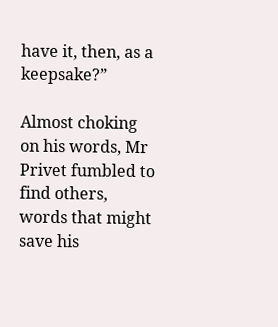have it, then, as a keepsake?”

Almost choking on his words, Mr Privet fumbled to find others, words that might save his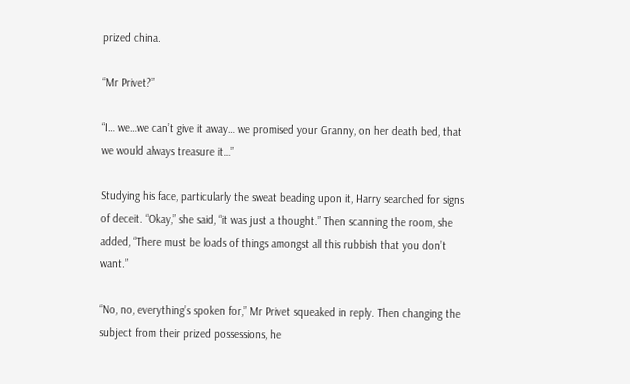prized china.

“Mr Privet?”

“I… we…we can’t give it away… we promised your Granny, on her death bed, that we would always treasure it…”

Studying his face, particularly the sweat beading upon it, Harry searched for signs of deceit. “Okay,” she said, “it was just a thought.” Then scanning the room, she added, “There must be loads of things amongst all this rubbish that you don’t want.”

“No, no, everything’s spoken for,” Mr Privet squeaked in reply. Then changing the subject from their prized possessions, he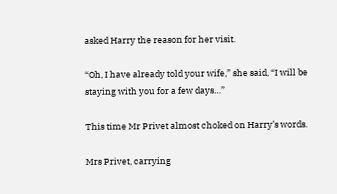asked Harry the reason for her visit.

“Oh, I have already told your wife,” she said, “I will be staying with you for a few days…”

This time Mr Privet almost choked on Harry’s words.

Mrs Privet, carrying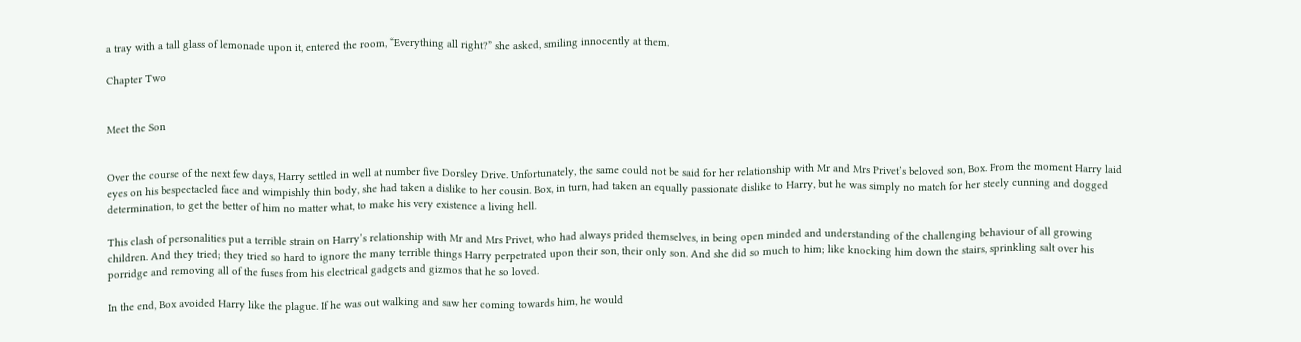a tray with a tall glass of lemonade upon it, entered the room, “Everything all right?” she asked, smiling innocently at them.

Chapter Two


Meet the Son


Over the course of the next few days, Harry settled in well at number five Dorsley Drive. Unfortunately, the same could not be said for her relationship with Mr and Mrs Privet’s beloved son, Box. From the moment Harry laid eyes on his bespectacled face and wimpishly thin body, she had taken a dislike to her cousin. Box, in turn, had taken an equally passionate dislike to Harry, but he was simply no match for her steely cunning and dogged determination, to get the better of him no matter what, to make his very existence a living hell.

This clash of personalities put a terrible strain on Harry’s relationship with Mr and Mrs Privet, who had always prided themselves, in being open minded and understanding of the challenging behaviour of all growing children. And they tried; they tried so hard to ignore the many terrible things Harry perpetrated upon their son, their only son. And she did so much to him; like knocking him down the stairs, sprinkling salt over his porridge and removing all of the fuses from his electrical gadgets and gizmos that he so loved.

In the end, Box avoided Harry like the plague. If he was out walking and saw her coming towards him, he would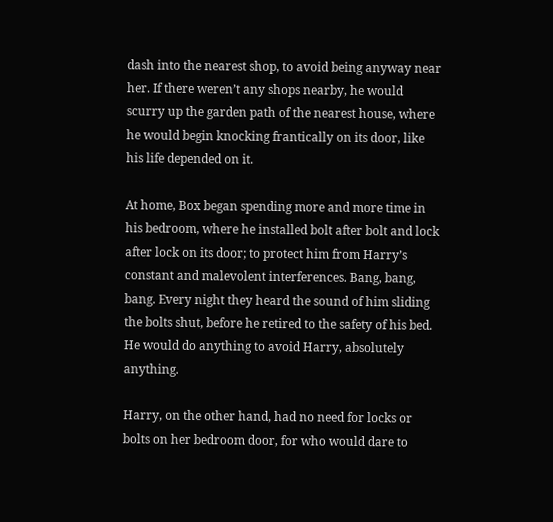dash into the nearest shop, to avoid being anyway near her. If there weren’t any shops nearby, he would scurry up the garden path of the nearest house, where he would begin knocking frantically on its door, like his life depended on it.

At home, Box began spending more and more time in his bedroom, where he installed bolt after bolt and lock after lock on its door; to protect him from Harry’s constant and malevolent interferences. Bang, bang, bang. Every night they heard the sound of him sliding the bolts shut, before he retired to the safety of his bed. He would do anything to avoid Harry, absolutely anything.

Harry, on the other hand, had no need for locks or bolts on her bedroom door, for who would dare to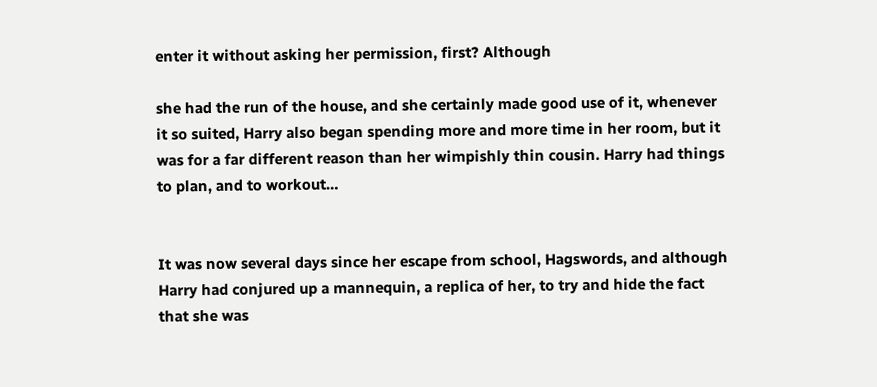enter it without asking her permission, first? Although

she had the run of the house, and she certainly made good use of it, whenever it so suited, Harry also began spending more and more time in her room, but it was for a far different reason than her wimpishly thin cousin. Harry had things to plan, and to workout…


It was now several days since her escape from school, Hagswords, and although Harry had conjured up a mannequin, a replica of her, to try and hide the fact that she was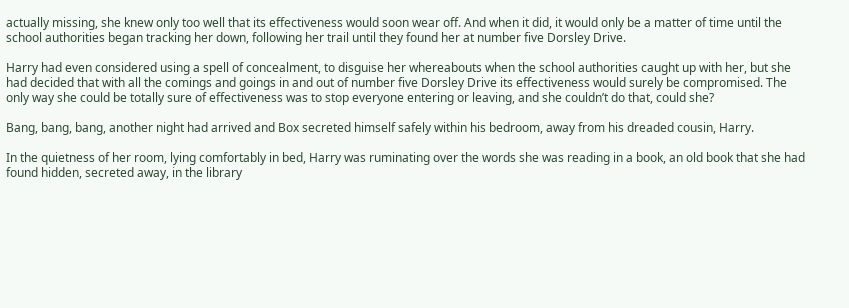actually missing, she knew only too well that its effectiveness would soon wear off. And when it did, it would only be a matter of time until the school authorities began tracking her down, following her trail until they found her at number five Dorsley Drive.

Harry had even considered using a spell of concealment, to disguise her whereabouts when the school authorities caught up with her, but she had decided that with all the comings and goings in and out of number five Dorsley Drive its effectiveness would surely be compromised. The only way she could be totally sure of effectiveness was to stop everyone entering or leaving, and she couldn’t do that, could she?

Bang, bang, bang, another night had arrived and Box secreted himself safely within his bedroom, away from his dreaded cousin, Harry.

In the quietness of her room, lying comfortably in bed, Harry was ruminating over the words she was reading in a book, an old book that she had found hidden, secreted away, in the library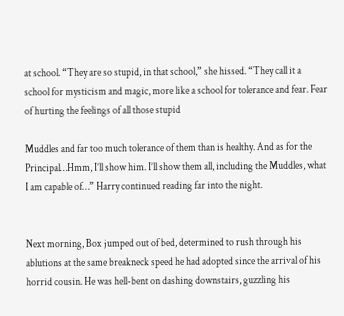at school. “They are so stupid, in that school,” she hissed. “They call it a school for mysticism and magic, more like a school for tolerance and fear. Fear of hurting the feelings of all those stupid

Muddles and far too much tolerance of them than is healthy. And as for the Principal…Hmm, I’ll show him. I’ll show them all, including the Muddles, what I am capable of…” Harry continued reading far into the night.


Next morning, Box jumped out of bed, determined to rush through his ablutions at the same breakneck speed he had adopted since the arrival of his horrid cousin. He was hell-bent on dashing downstairs, guzzling his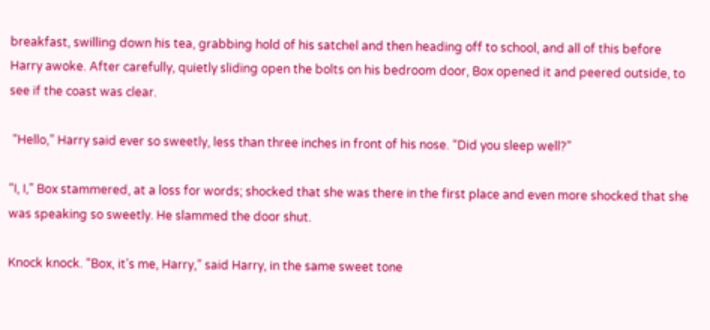breakfast, swilling down his tea, grabbing hold of his satchel and then heading off to school, and all of this before Harry awoke. After carefully, quietly sliding open the bolts on his bedroom door, Box opened it and peered outside, to see if the coast was clear.

 “Hello,” Harry said ever so sweetly, less than three inches in front of his nose. “Did you sleep well?”

“I, I,” Box stammered, at a loss for words; shocked that she was there in the first place and even more shocked that she was speaking so sweetly. He slammed the door shut.

Knock knock. “Box, it’s me, Harry,” said Harry, in the same sweet tone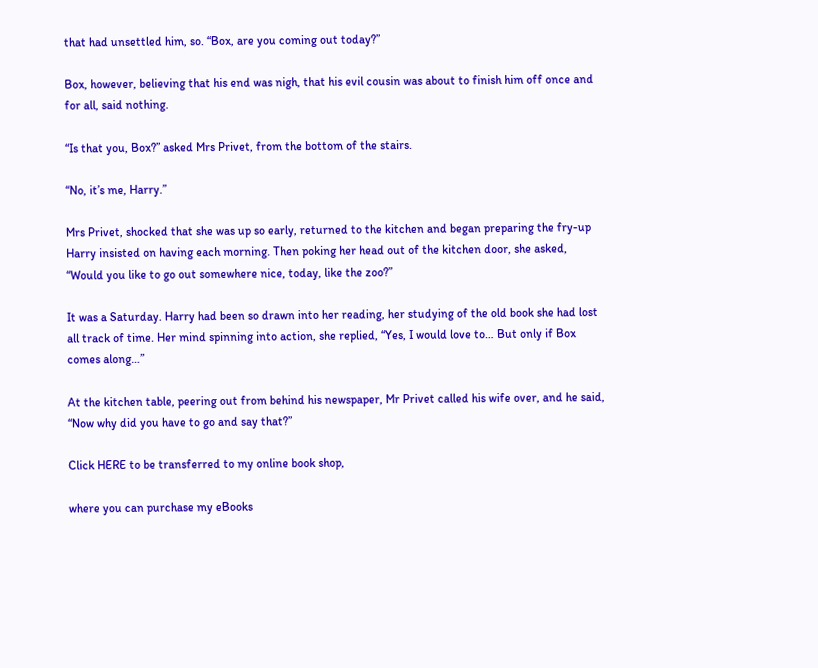that had unsettled him, so. “Box, are you coming out today?”

Box, however, believing that his end was nigh, that his evil cousin was about to finish him off once and for all, said nothing.

“Is that you, Box?” asked Mrs Privet, from the bottom of the stairs.

“No, it’s me, Harry.”

Mrs Privet, shocked that she was up so early, returned to the kitchen and began preparing the fry-up Harry insisted on having each morning. Then poking her head out of the kitchen door, she asked, “Would you like to go out somewhere nice, today, like the zoo?”

It was a Saturday. Harry had been so drawn into her reading, her studying of the old book she had lost all track of time. Her mind spinning into action, she replied, “Yes, I would love to… But only if Box comes along…”

At the kitchen table, peering out from behind his newspaper, Mr Privet called his wife over, and he said, “Now why did you have to go and say that?”

Click HERE to be transferred to my online book shop,

where you can purchase my eBooks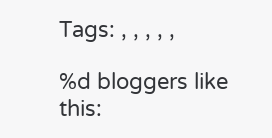Tags: , , , , ,

%d bloggers like this: